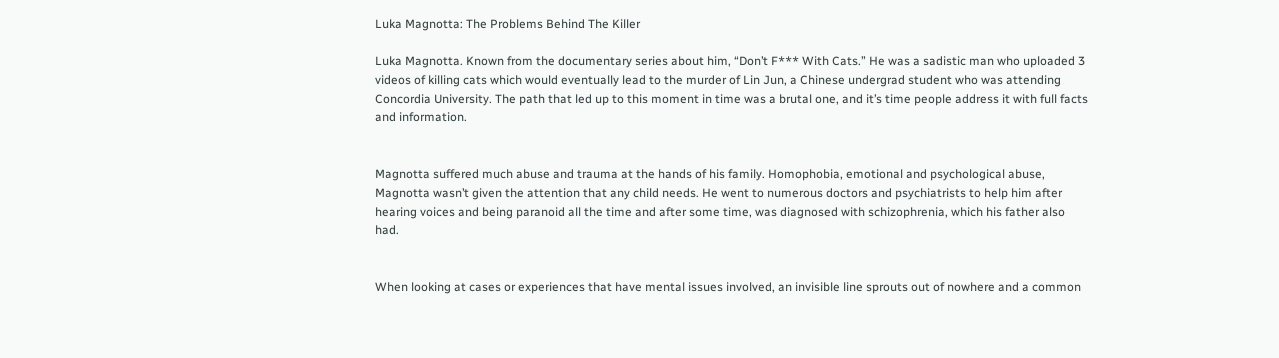Luka Magnotta: The Problems Behind The Killer

Luka Magnotta. Known from the documentary series about him, “Don’t F*** With Cats.” He was a sadistic man who uploaded 3 videos of killing cats which would eventually lead to the murder of Lin Jun, a Chinese undergrad student who was attending Concordia University. The path that led up to this moment in time was a brutal one, and it’s time people address it with full facts and information.


Magnotta suffered much abuse and trauma at the hands of his family. Homophobia, emotional and psychological abuse, Magnotta wasn’t given the attention that any child needs. He went to numerous doctors and psychiatrists to help him after hearing voices and being paranoid all the time and after some time, was diagnosed with schizophrenia, which his father also had.


When looking at cases or experiences that have mental issues involved, an invisible line sprouts out of nowhere and a common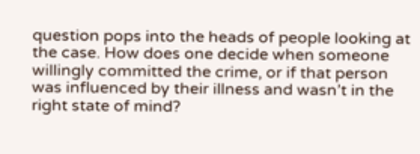question pops into the heads of people looking at the case. How does one decide when someone willingly committed the crime, or if that person was influenced by their illness and wasn’t in the right state of mind?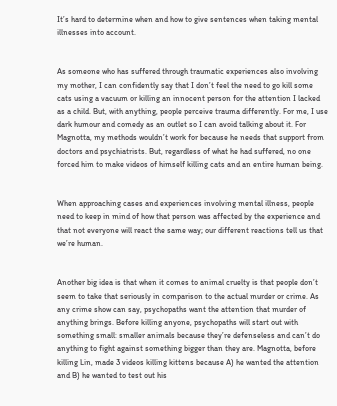It’s hard to determine when and how to give sentences when taking mental illnesses into account.


As someone who has suffered through traumatic experiences also involving my mother, I can confidently say that I don’t feel the need to go kill some cats using a vacuum or killing an innocent person for the attention I lacked as a child. But, with anything, people perceive trauma differently. For me, I use dark humour and comedy as an outlet so I can avoid talking about it. For Magnotta, my methods wouldn’t work for because he needs that support from doctors and psychiatrists. But, regardless of what he had suffered, no one forced him to make videos of himself killing cats and an entire human being.


When approaching cases and experiences involving mental illness, people need to keep in mind of how that person was affected by the experience and that not everyone will react the same way; our different reactions tell us that we’re human.


Another big idea is that when it comes to animal cruelty is that people don’t seem to take that seriously in comparison to the actual murder or crime. As any crime show can say, psychopaths want the attention that murder of anything brings. Before killing anyone, psychopaths will start out with something small: smaller animals because they’re defenseless and can’t do anything to fight against something bigger than they are. Magnotta, before killing Lin, made 3 videos killing kittens because A) he wanted the attention and B) he wanted to test out his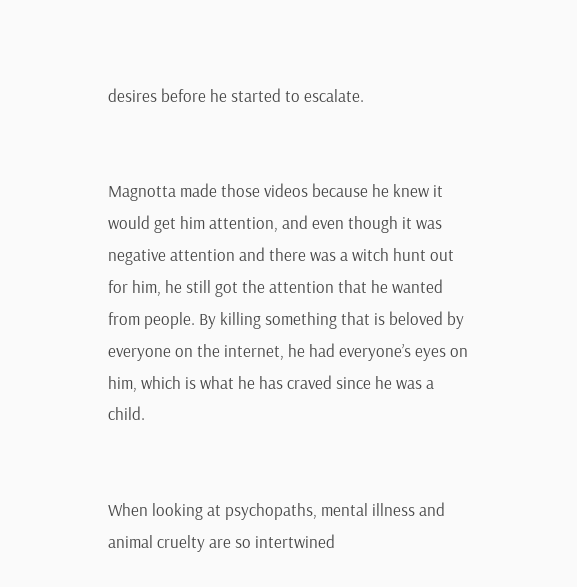desires before he started to escalate.


Magnotta made those videos because he knew it would get him attention, and even though it was negative attention and there was a witch hunt out for him, he still got the attention that he wanted from people. By killing something that is beloved by everyone on the internet, he had everyone’s eyes on him, which is what he has craved since he was a child.


When looking at psychopaths, mental illness and animal cruelty are so intertwined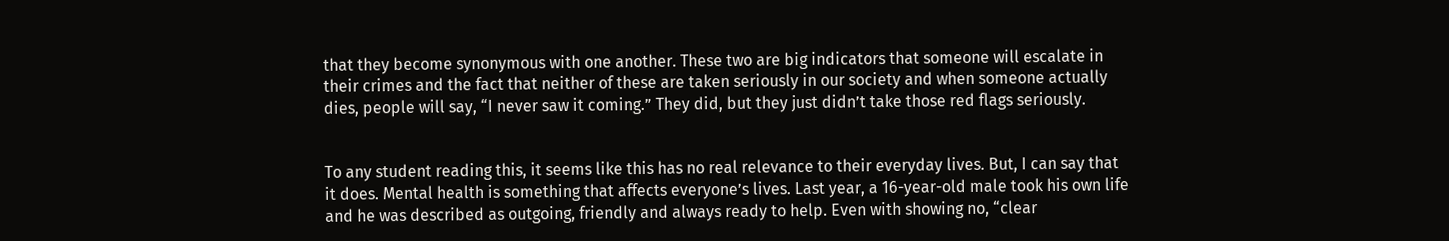that they become synonymous with one another. These two are big indicators that someone will escalate in their crimes and the fact that neither of these are taken seriously in our society and when someone actually dies, people will say, “I never saw it coming.” They did, but they just didn’t take those red flags seriously.


To any student reading this, it seems like this has no real relevance to their everyday lives. But, I can say that it does. Mental health is something that affects everyone’s lives. Last year, a 16-year-old male took his own life and he was described as outgoing, friendly and always ready to help. Even with showing no, “clear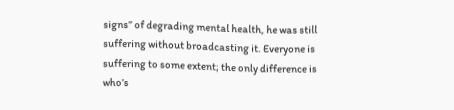signs” of degrading mental health, he was still suffering without broadcasting it. Everyone is suffering to some extent; the only difference is who’s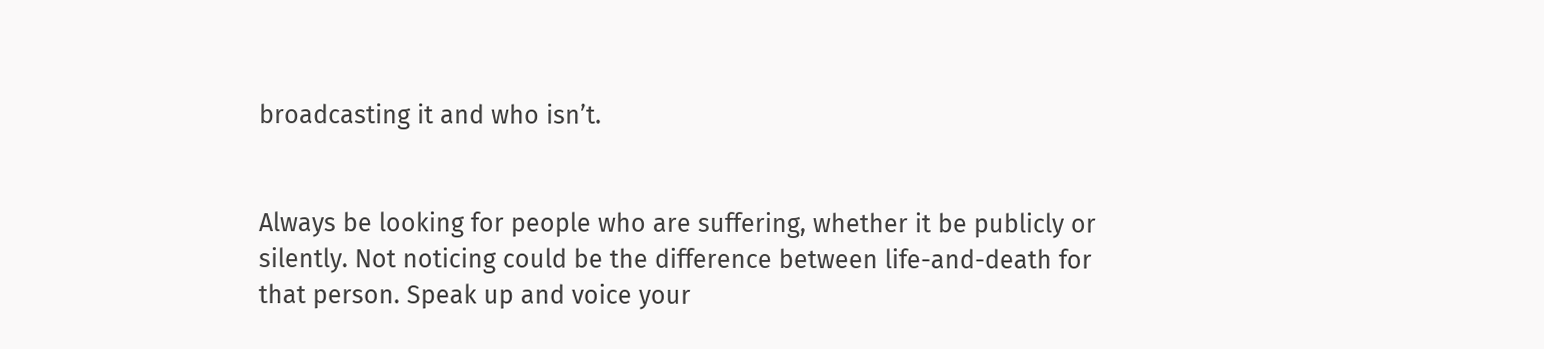broadcasting it and who isn’t.


Always be looking for people who are suffering, whether it be publicly or silently. Not noticing could be the difference between life-and-death for that person. Speak up and voice your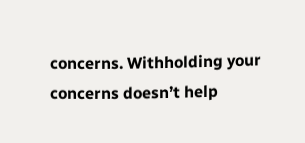concerns. Withholding your concerns doesn’t help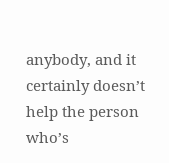anybody, and it certainly doesn’t help the person who’s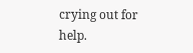crying out for help.